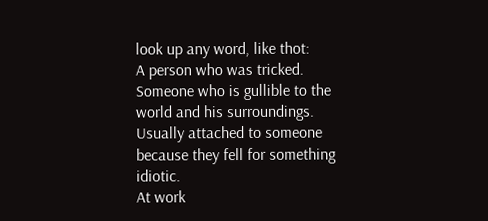look up any word, like thot:
A person who was tricked. Someone who is gullible to the world and his surroundings. Usually attached to someone because they fell for something idiotic.
At work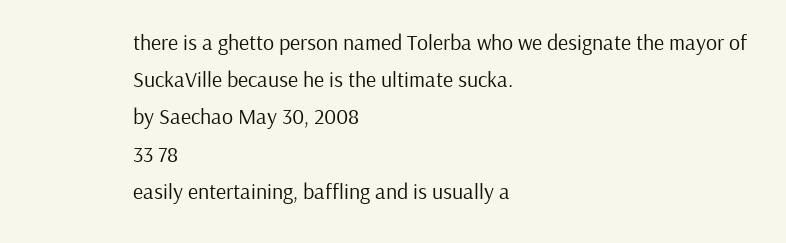there is a ghetto person named Tolerba who we designate the mayor of SuckaVille because he is the ultimate sucka.
by Saechao May 30, 2008
33 78
easily entertaining, baffling and is usually a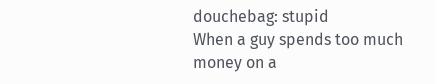douchebag: stupid
When a guy spends too much money on a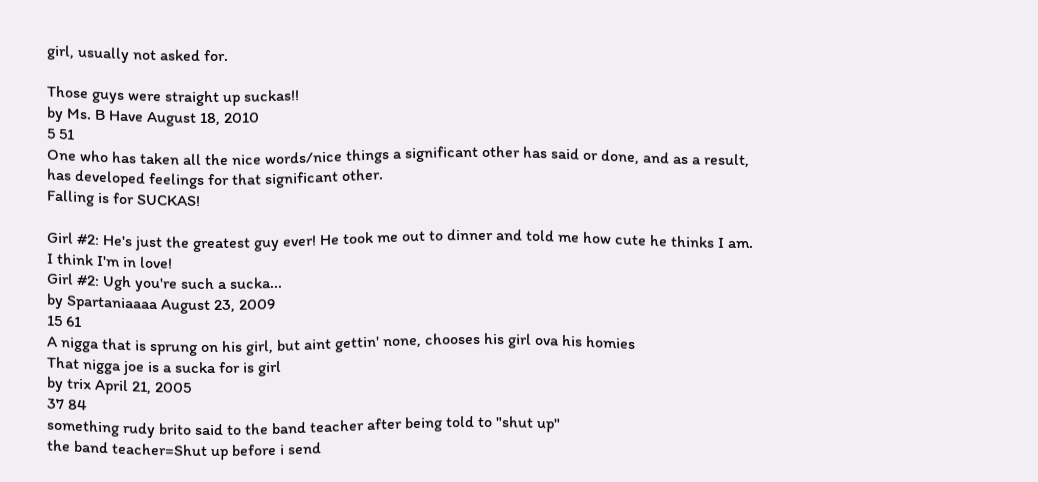girl, usually not asked for.

Those guys were straight up suckas!!
by Ms. B Have August 18, 2010
5 51
One who has taken all the nice words/nice things a significant other has said or done, and as a result, has developed feelings for that significant other.
Falling is for SUCKAS!

Girl #2: He's just the greatest guy ever! He took me out to dinner and told me how cute he thinks I am. I think I'm in love!
Girl #2: Ugh you're such a sucka...
by Spartaniaaaa August 23, 2009
15 61
A nigga that is sprung on his girl, but aint gettin' none, chooses his girl ova his homies
That nigga joe is a sucka for is girl
by trix April 21, 2005
37 84
something rudy brito said to the band teacher after being told to "shut up"
the band teacher=Shut up before i send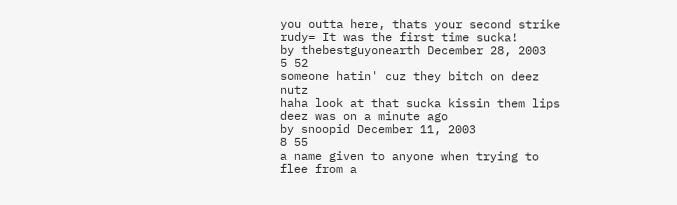you outta here, thats your second strike
rudy= It was the first time sucka!
by thebestguyonearth December 28, 2003
5 52
someone hatin' cuz they bitch on deez nutz
haha look at that sucka kissin them lips deez was on a minute ago
by snoopid December 11, 2003
8 55
a name given to anyone when trying to flee from a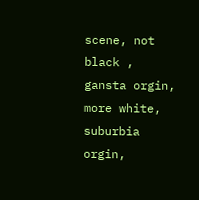scene, not black , gansta orgin, more white, suburbia orgin,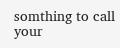somthing to call your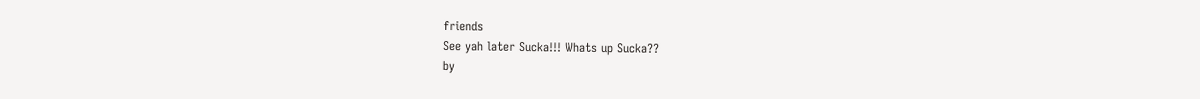friends
See yah later Sucka!!! Whats up Sucka??
by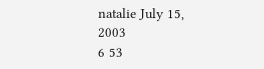natalie July 15, 2003
6 53